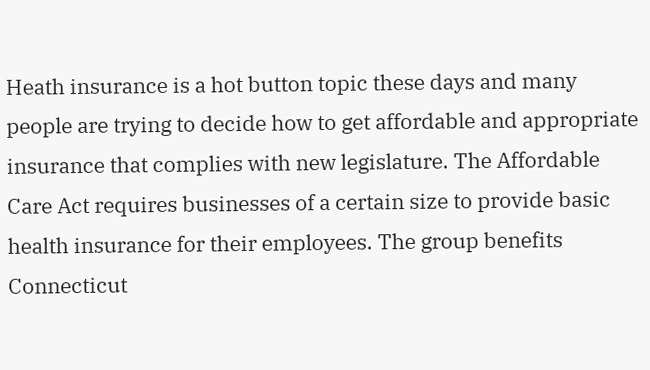Heath insurance is a hot button topic these days and many people are trying to decide how to get affordable and appropriate insurance that complies with new legislature. The Affordable Care Act requires businesses of a certain size to provide basic health insurance for their employees. The group benefits Connecticut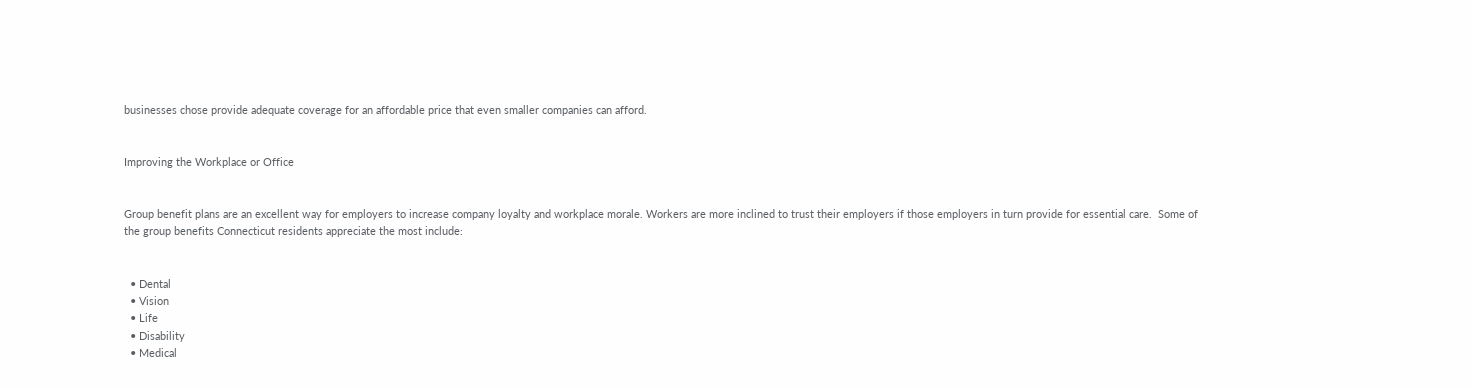businesses chose provide adequate coverage for an affordable price that even smaller companies can afford.


Improving the Workplace or Office


Group benefit plans are an excellent way for employers to increase company loyalty and workplace morale. Workers are more inclined to trust their employers if those employers in turn provide for essential care.  Some of the group benefits Connecticut residents appreciate the most include:


  • Dental
  • Vision
  • Life
  • Disability
  • Medical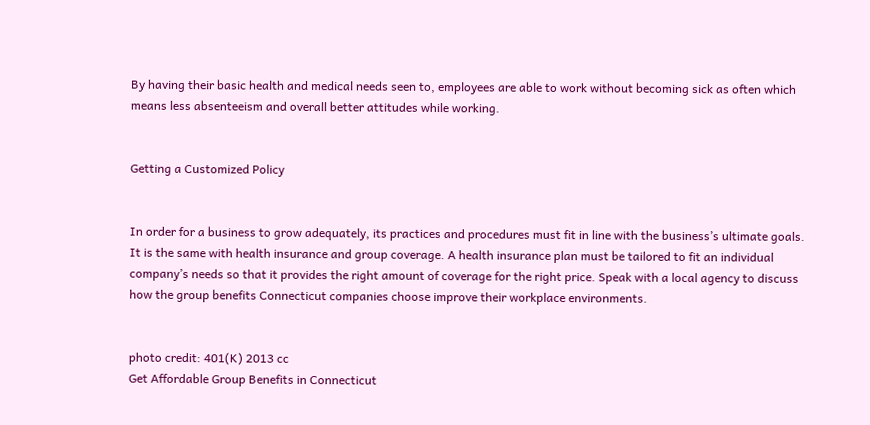By having their basic health and medical needs seen to, employees are able to work without becoming sick as often which means less absenteeism and overall better attitudes while working.


Getting a Customized Policy


In order for a business to grow adequately, its practices and procedures must fit in line with the business’s ultimate goals. It is the same with health insurance and group coverage. A health insurance plan must be tailored to fit an individual company’s needs so that it provides the right amount of coverage for the right price. Speak with a local agency to discuss how the group benefits Connecticut companies choose improve their workplace environments.


photo credit: 401(K) 2013 cc
Get Affordable Group Benefits in Connecticut